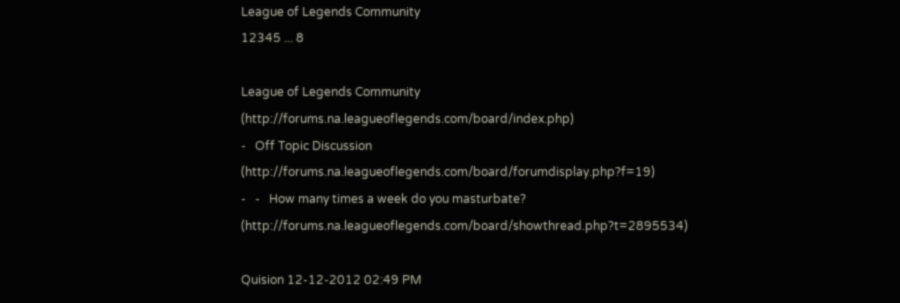League of Legends Community
12345 ... 8

League of Legends Community (http://forums.na.leagueoflegends.com/board/index.php)
-   Off Topic Discussion (http://forums.na.leagueoflegends.com/board/forumdisplay.php?f=19)
-   -   How many times a week do you masturbate? (http://forums.na.leagueoflegends.com/board/showthread.php?t=2895534)

Quision 12-12-2012 02:49 PM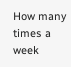How many times a week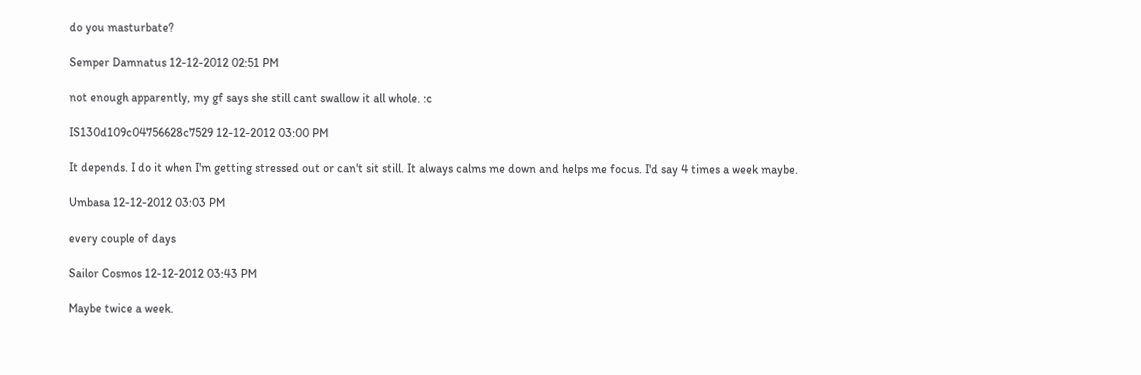do you masturbate?

Semper Damnatus 12-12-2012 02:51 PM

not enough apparently, my gf says she still cant swallow it all whole. :c

IS130d109c04756628c7529 12-12-2012 03:00 PM

It depends. I do it when I'm getting stressed out or can't sit still. It always calms me down and helps me focus. I'd say 4 times a week maybe.

Umbasa 12-12-2012 03:03 PM

every couple of days

Sailor Cosmos 12-12-2012 03:43 PM

Maybe twice a week.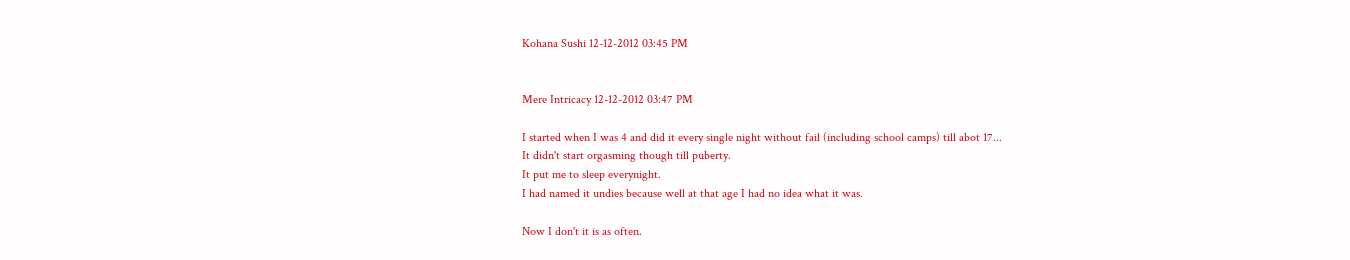Kohana Sushi 12-12-2012 03:45 PM


Mere Intricacy 12-12-2012 03:47 PM

I started when I was 4 and did it every single night without fail (including school camps) till abot 17...
It didn't start orgasming though till puberty.
It put me to sleep everynight.
I had named it undies because well at that age I had no idea what it was.

Now I don't it is as often.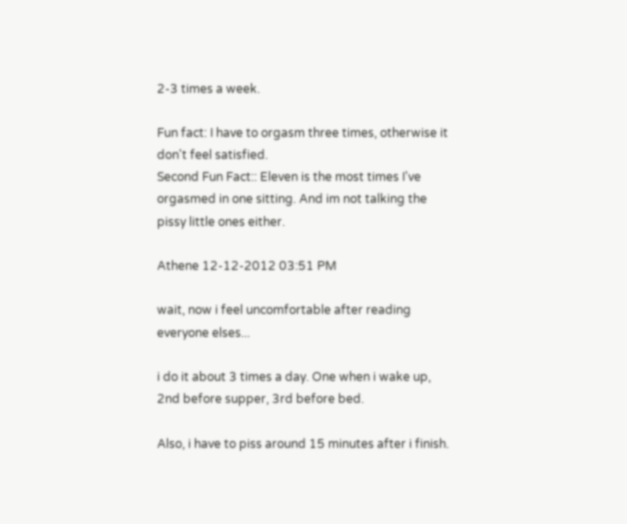2-3 times a week.

Fun fact: I have to orgasm three times, otherwise it don't feel satisfied.
Second Fun Fact:: Eleven is the most times I've orgasmed in one sitting. And im not talking the pissy little ones either.

Athene 12-12-2012 03:51 PM

wait, now i feel uncomfortable after reading everyone elses...

i do it about 3 times a day. One when i wake up, 2nd before supper, 3rd before bed.

Also, i have to piss around 15 minutes after i finish.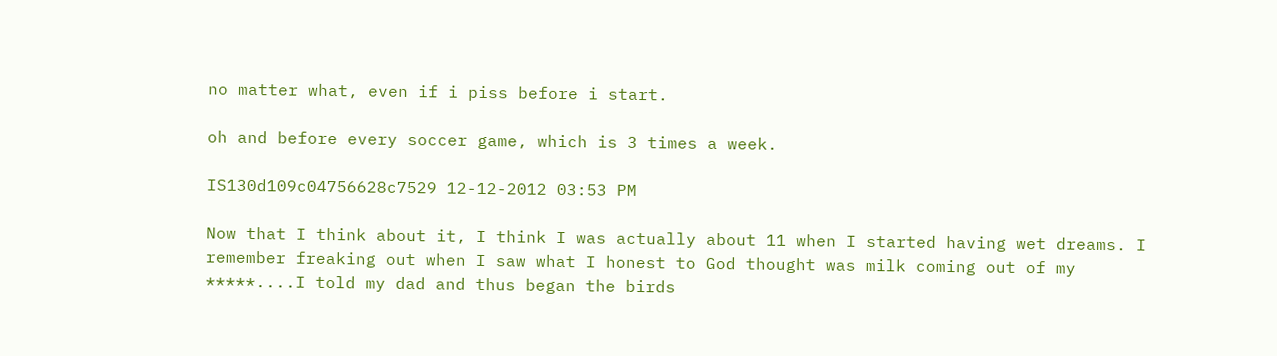no matter what, even if i piss before i start.

oh and before every soccer game, which is 3 times a week.

IS130d109c04756628c7529 12-12-2012 03:53 PM

Now that I think about it, I think I was actually about 11 when I started having wet dreams. I remember freaking out when I saw what I honest to God thought was milk coming out of my *****....I told my dad and thus began the birds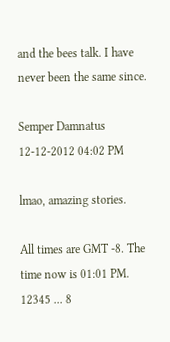and the bees talk. I have never been the same since.

Semper Damnatus 12-12-2012 04:02 PM

lmao, amazing stories.

All times are GMT -8. The time now is 01:01 PM.
12345 ... 8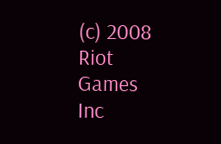(c) 2008 Riot Games Inc